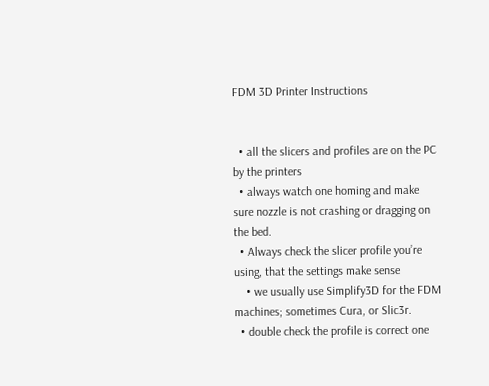FDM 3D Printer Instructions


  • all the slicers and profiles are on the PC by the printers
  • always watch one homing and make sure nozzle is not crashing or dragging on the bed.
  • Always check the slicer profile you’re using, that the settings make sense
    • we usually use Simplify3D for the FDM machines; sometimes Cura, or Slic3r.
  • double check the profile is correct one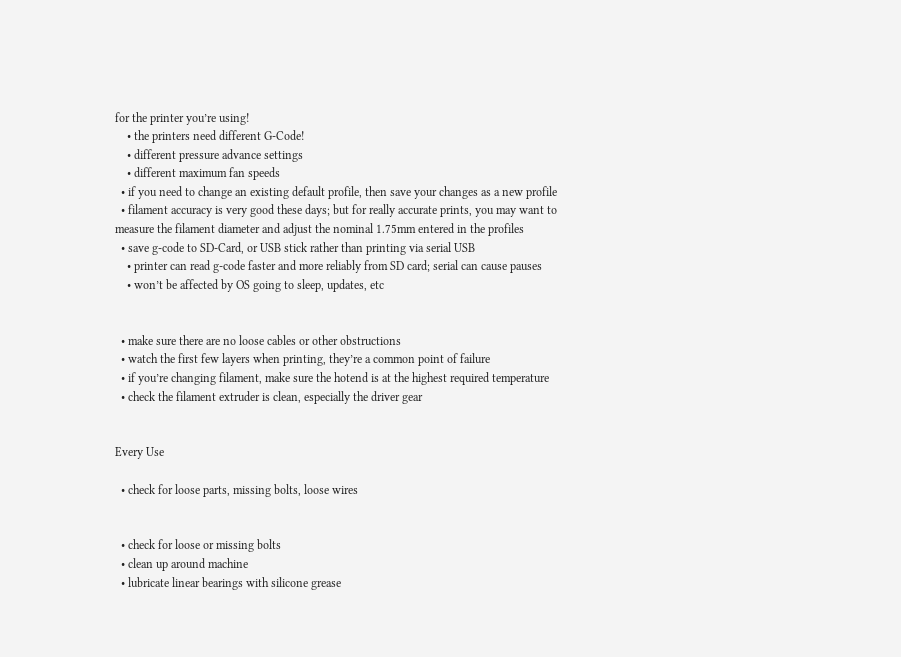for the printer you’re using!
    • the printers need different G-Code!
    • different pressure advance settings
    • different maximum fan speeds
  • if you need to change an existing default profile, then save your changes as a new profile
  • filament accuracy is very good these days; but for really accurate prints, you may want to measure the filament diameter and adjust the nominal 1.75mm entered in the profiles
  • save g-code to SD-Card, or USB stick rather than printing via serial USB
    • printer can read g-code faster and more reliably from SD card; serial can cause pauses
    • won’t be affected by OS going to sleep, updates, etc


  • make sure there are no loose cables or other obstructions
  • watch the first few layers when printing, they’re a common point of failure
  • if you’re changing filament, make sure the hotend is at the highest required temperature
  • check the filament extruder is clean, especially the driver gear


Every Use

  • check for loose parts, missing bolts, loose wires


  • check for loose or missing bolts
  • clean up around machine
  • lubricate linear bearings with silicone grease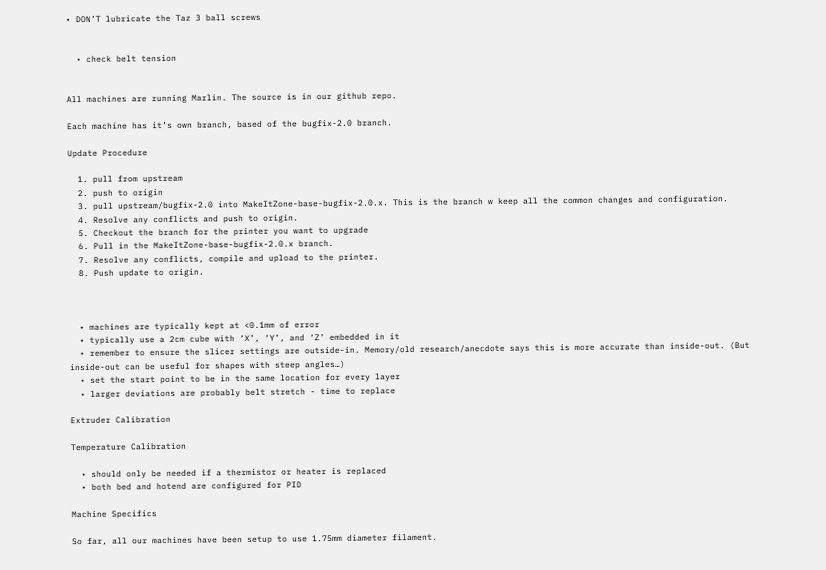• DON’T lubricate the Taz 3 ball screws


  • check belt tension


All machines are running Marlin. The source is in our github repo.

Each machine has it’s own branch, based of the bugfix-2.0 branch.

Update Procedure

  1. pull from upstream
  2. push to origin
  3. pull upstream/bugfix-2.0 into MakeItZone-base-bugfix-2.0.x. This is the branch w keep all the common changes and configuration.
  4. Resolve any conflicts and push to origin.
  5. Checkout the branch for the printer you want to upgrade
  6. Pull in the MakeItZone-base-bugfix-2.0.x branch.
  7. Resolve any conflicts, compile and upload to the printer.
  8. Push update to origin.



  • machines are typically kept at <0.1mm of error
  • typically use a 2cm cube with ‘X’, ‘Y’, and ‘Z’ embedded in it
  • remember to ensure the slicer settings are outside-in. Memory/old research/anecdote says this is more accurate than inside-out. (But inside-out can be useful for shapes with steep angles…)
  • set the start point to be in the same location for every layer
  • larger deviations are probably belt stretch - time to replace

Extruder Calibration

Temperature Calibration

  • should only be needed if a thermistor or heater is replaced
  • both bed and hotend are configured for PID

Machine Specifics

So far, all our machines have been setup to use 1.75mm diameter filament.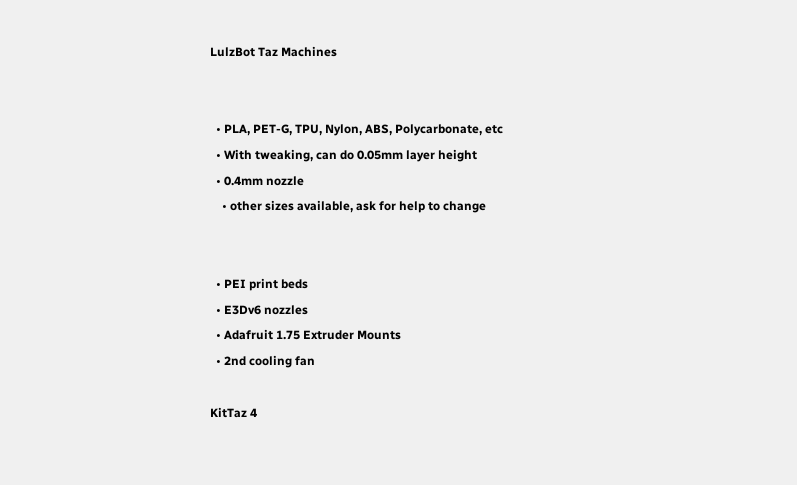LulzBot Taz Machines


  • PLA, PET-G, TPU, Nylon, ABS, Polycarbonate, etc
  • With tweaking, can do 0.05mm layer height
  • 0.4mm nozzle
    • other sizes available, ask for help to change


  • PEI print beds
  • E3Dv6 nozzles
  • Adafruit 1.75 Extruder Mounts
  • 2nd cooling fan

KitTaz 4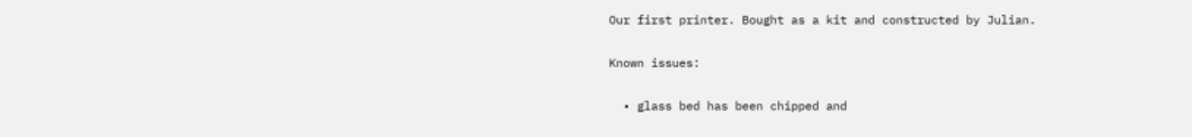Our first printer. Bought as a kit and constructed by Julian.

Known issues:

  • glass bed has been chipped and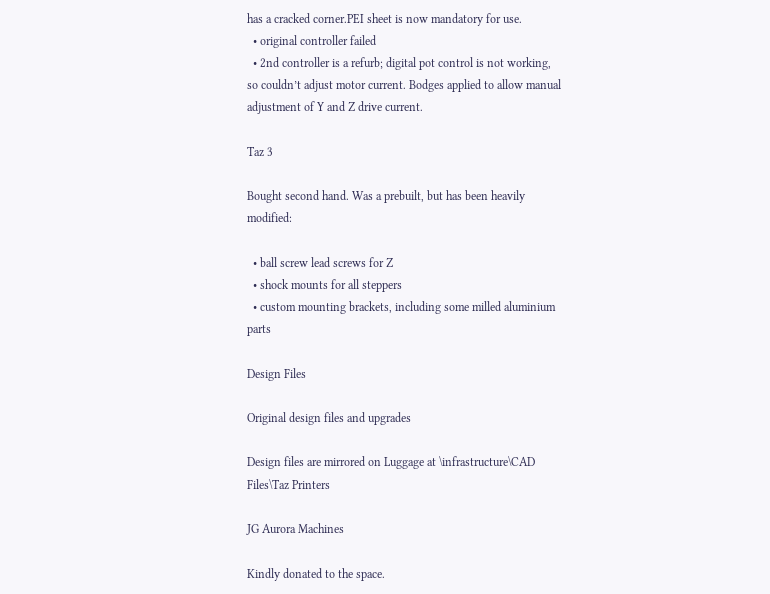has a cracked corner.PEI sheet is now mandatory for use.
  • original controller failed
  • 2nd controller is a refurb; digital pot control is not working, so couldn’t adjust motor current. Bodges applied to allow manual adjustment of Y and Z drive current.

Taz 3

Bought second hand. Was a prebuilt, but has been heavily modified:

  • ball screw lead screws for Z
  • shock mounts for all steppers
  • custom mounting brackets, including some milled aluminium parts

Design Files

Original design files and upgrades

Design files are mirrored on Luggage at \infrastructure\CAD Files\Taz Printers

JG Aurora Machines

Kindly donated to the space.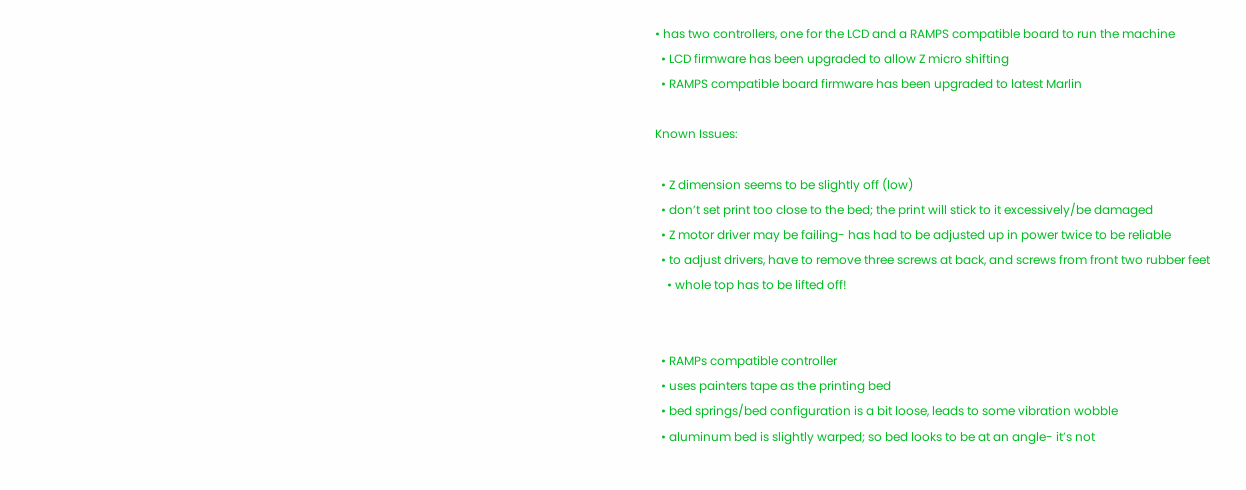• has two controllers, one for the LCD and a RAMPS compatible board to run the machine
  • LCD firmware has been upgraded to allow Z micro shifting
  • RAMPS compatible board firmware has been upgraded to latest Marlin

Known Issues:

  • Z dimension seems to be slightly off (low)
  • don’t set print too close to the bed; the print will stick to it excessively/be damaged
  • Z motor driver may be failing- has had to be adjusted up in power twice to be reliable
  • to adjust drivers, have to remove three screws at back, and screws from front two rubber feet
    • whole top has to be lifted off!


  • RAMPs compatible controller
  • uses painters tape as the printing bed
  • bed springs/bed configuration is a bit loose, leads to some vibration wobble
  • aluminum bed is slightly warped; so bed looks to be at an angle- it’s not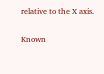relative to the X axis.

Known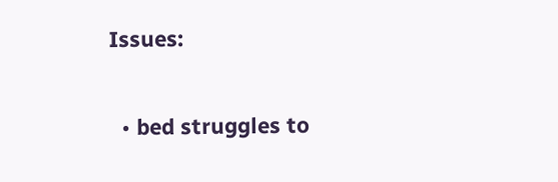Issues:

  • bed struggles to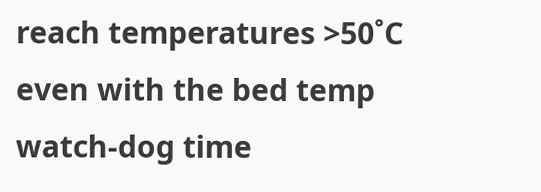reach temperatures >50˚C even with the bed temp watch-dog time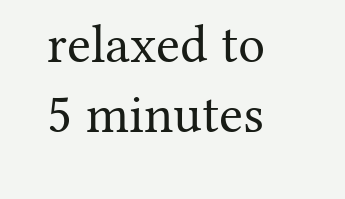relaxed to 5 minutes